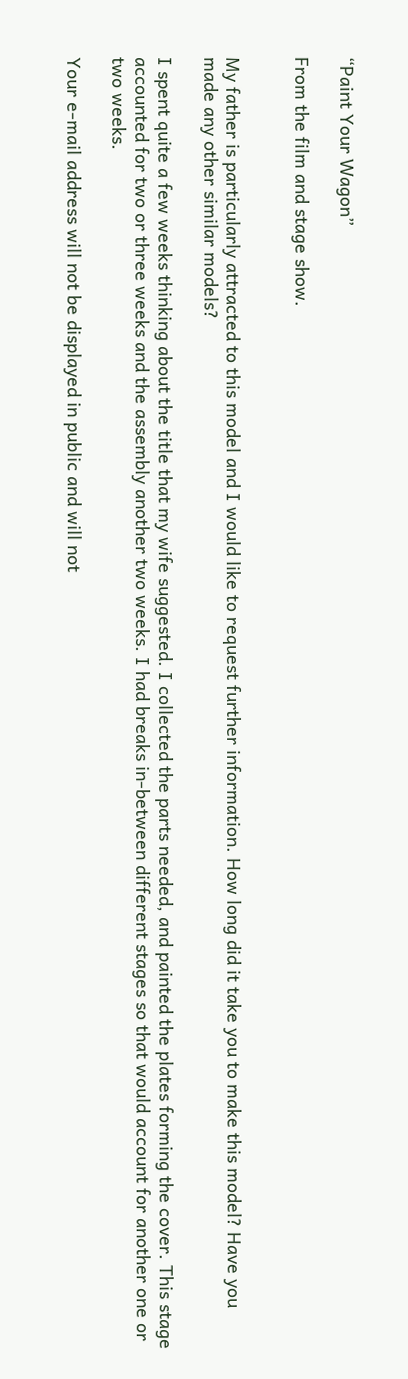“Paint Your Wagon”

From the film and stage show.


My father is particularly attracted to this model and I would like to request further information. How long did it take you to make this model? Have you made any other similar models?

I spent quite a few weeks thinking about the title that my wife suggested. I collected the parts needed, and painted the plates forming the cover. This stage accounted for two or three weeks and the assembly another two weeks. I had breaks in-between different stages so that would account for another one or two weeks.

Your e-mail address will not be displayed in public and will not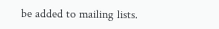be added to mailing lists.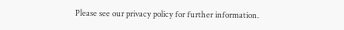Please see our privacy policy for further information.